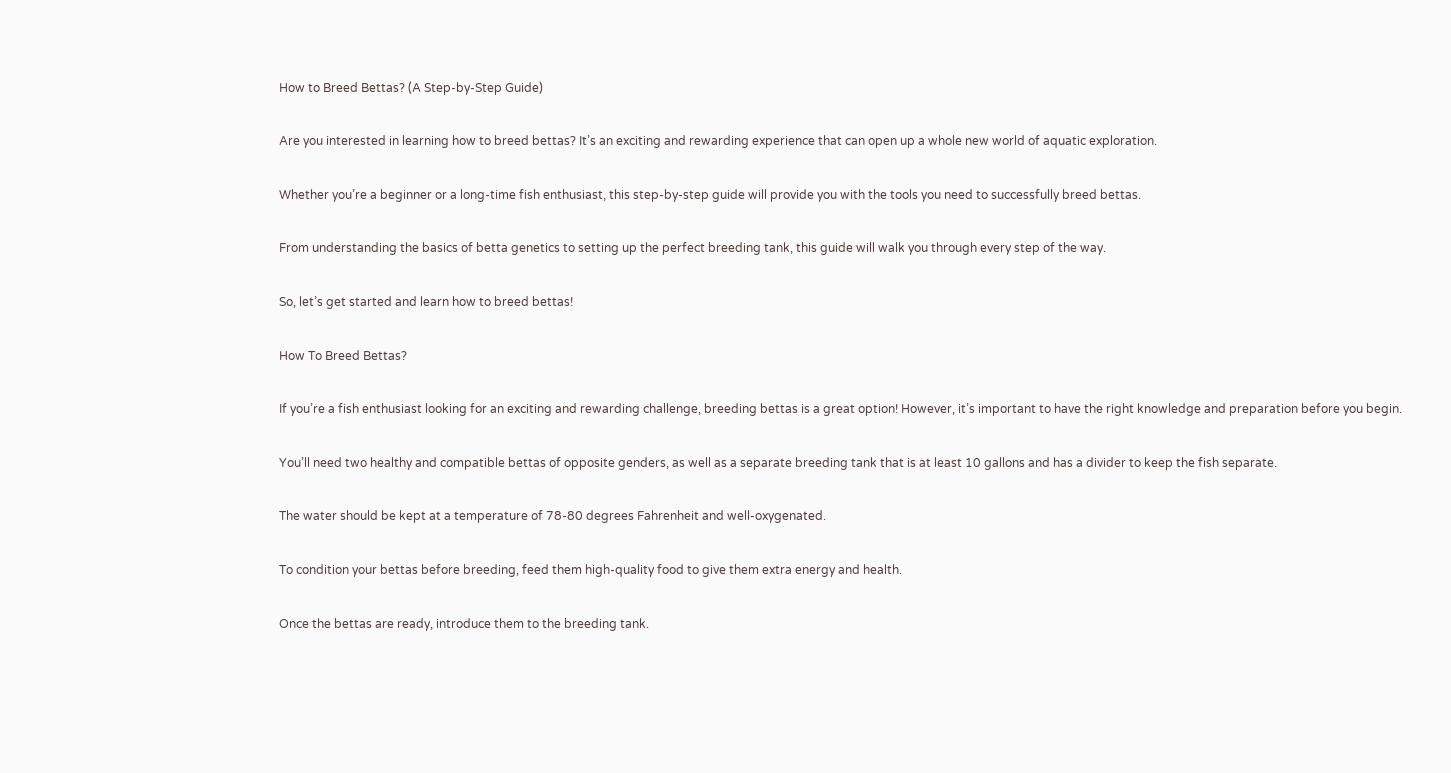How to Breed Bettas? (A Step-by-Step Guide)

Are you interested in learning how to breed bettas? It’s an exciting and rewarding experience that can open up a whole new world of aquatic exploration.

Whether you’re a beginner or a long-time fish enthusiast, this step-by-step guide will provide you with the tools you need to successfully breed bettas.

From understanding the basics of betta genetics to setting up the perfect breeding tank, this guide will walk you through every step of the way.

So, let’s get started and learn how to breed bettas!

How To Breed Bettas?

If you’re a fish enthusiast looking for an exciting and rewarding challenge, breeding bettas is a great option! However, it’s important to have the right knowledge and preparation before you begin.

You’ll need two healthy and compatible bettas of opposite genders, as well as a separate breeding tank that is at least 10 gallons and has a divider to keep the fish separate.

The water should be kept at a temperature of 78-80 degrees Fahrenheit and well-oxygenated.

To condition your bettas before breeding, feed them high-quality food to give them extra energy and health.

Once the bettas are ready, introduce them to the breeding tank.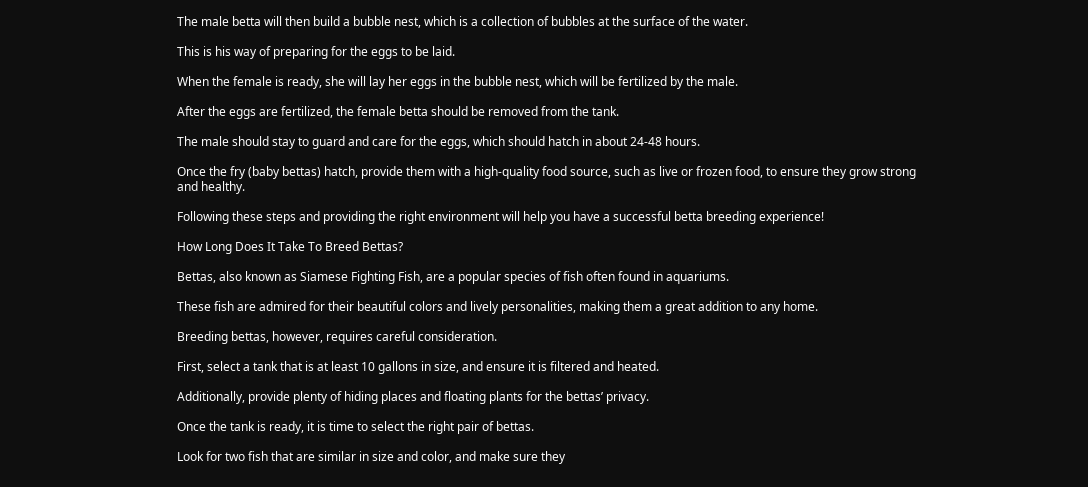The male betta will then build a bubble nest, which is a collection of bubbles at the surface of the water.

This is his way of preparing for the eggs to be laid.

When the female is ready, she will lay her eggs in the bubble nest, which will be fertilized by the male.

After the eggs are fertilized, the female betta should be removed from the tank.

The male should stay to guard and care for the eggs, which should hatch in about 24-48 hours.

Once the fry (baby bettas) hatch, provide them with a high-quality food source, such as live or frozen food, to ensure they grow strong and healthy.

Following these steps and providing the right environment will help you have a successful betta breeding experience!

How Long Does It Take To Breed Bettas?

Bettas, also known as Siamese Fighting Fish, are a popular species of fish often found in aquariums.

These fish are admired for their beautiful colors and lively personalities, making them a great addition to any home.

Breeding bettas, however, requires careful consideration.

First, select a tank that is at least 10 gallons in size, and ensure it is filtered and heated.

Additionally, provide plenty of hiding places and floating plants for the bettas’ privacy.

Once the tank is ready, it is time to select the right pair of bettas.

Look for two fish that are similar in size and color, and make sure they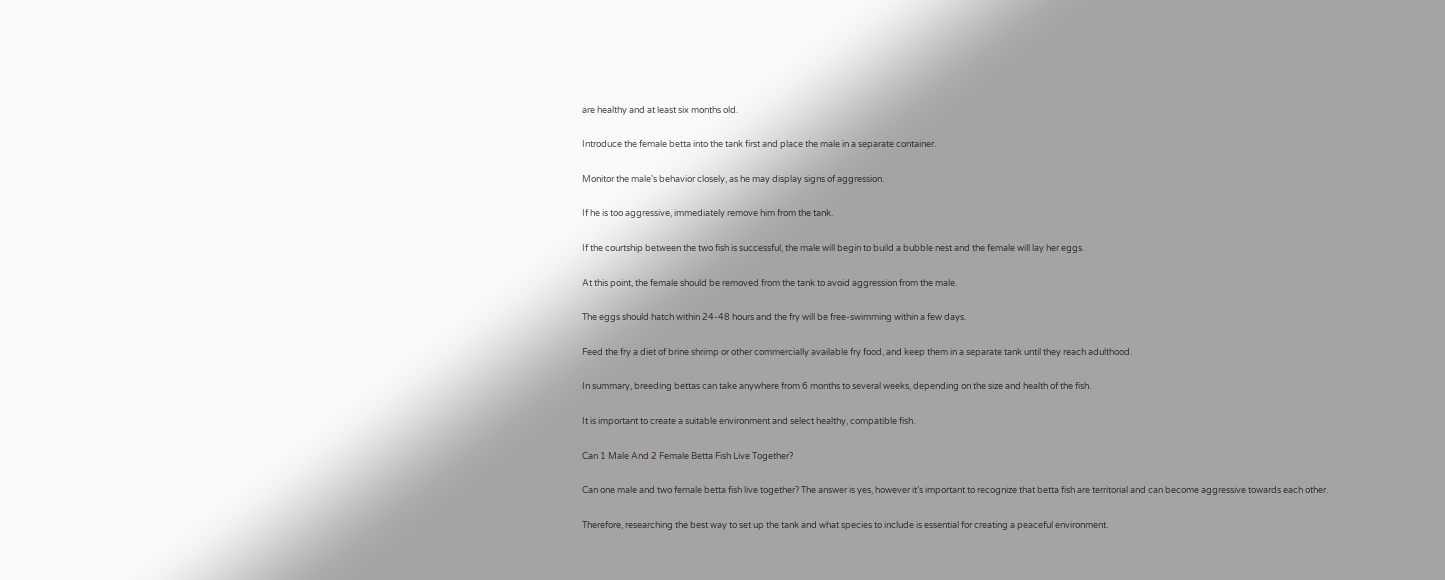are healthy and at least six months old.

Introduce the female betta into the tank first and place the male in a separate container.

Monitor the male’s behavior closely, as he may display signs of aggression.

If he is too aggressive, immediately remove him from the tank.

If the courtship between the two fish is successful, the male will begin to build a bubble nest and the female will lay her eggs.

At this point, the female should be removed from the tank to avoid aggression from the male.

The eggs should hatch within 24-48 hours and the fry will be free-swimming within a few days.

Feed the fry a diet of brine shrimp or other commercially available fry food, and keep them in a separate tank until they reach adulthood.

In summary, breeding bettas can take anywhere from 6 months to several weeks, depending on the size and health of the fish.

It is important to create a suitable environment and select healthy, compatible fish.

Can 1 Male And 2 Female Betta Fish Live Together?

Can one male and two female betta fish live together? The answer is yes, however it’s important to recognize that betta fish are territorial and can become aggressive towards each other.

Therefore, researching the best way to set up the tank and what species to include is essential for creating a peaceful environment.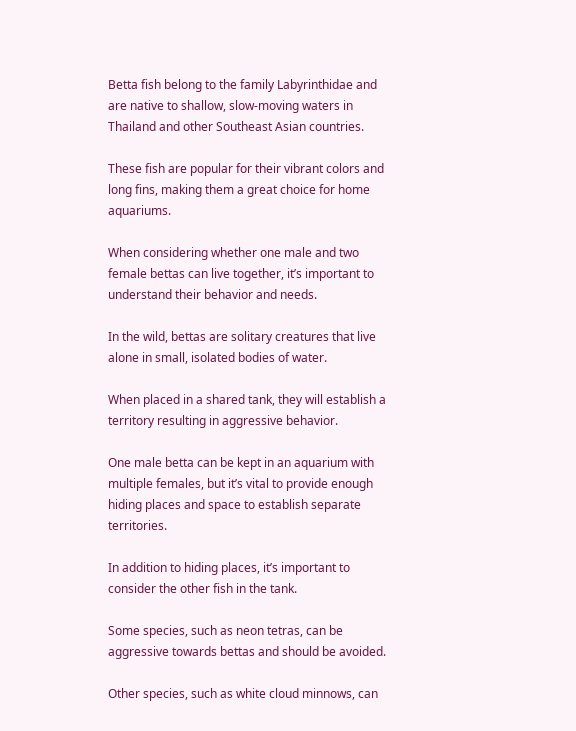Betta fish belong to the family Labyrinthidae and are native to shallow, slow-moving waters in Thailand and other Southeast Asian countries.

These fish are popular for their vibrant colors and long fins, making them a great choice for home aquariums.

When considering whether one male and two female bettas can live together, it’s important to understand their behavior and needs.

In the wild, bettas are solitary creatures that live alone in small, isolated bodies of water.

When placed in a shared tank, they will establish a territory resulting in aggressive behavior.

One male betta can be kept in an aquarium with multiple females, but it’s vital to provide enough hiding places and space to establish separate territories.

In addition to hiding places, it’s important to consider the other fish in the tank.

Some species, such as neon tetras, can be aggressive towards bettas and should be avoided.

Other species, such as white cloud minnows, can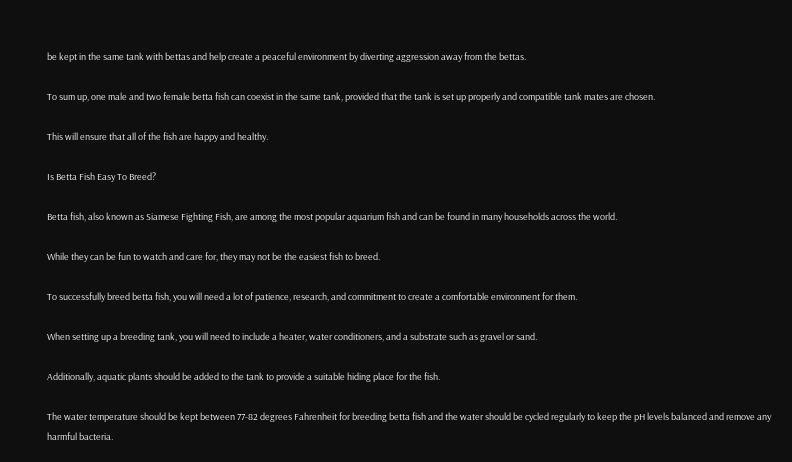be kept in the same tank with bettas and help create a peaceful environment by diverting aggression away from the bettas.

To sum up, one male and two female betta fish can coexist in the same tank, provided that the tank is set up properly and compatible tank mates are chosen.

This will ensure that all of the fish are happy and healthy.

Is Betta Fish Easy To Breed?

Betta fish, also known as Siamese Fighting Fish, are among the most popular aquarium fish and can be found in many households across the world.

While they can be fun to watch and care for, they may not be the easiest fish to breed.

To successfully breed betta fish, you will need a lot of patience, research, and commitment to create a comfortable environment for them.

When setting up a breeding tank, you will need to include a heater, water conditioners, and a substrate such as gravel or sand.

Additionally, aquatic plants should be added to the tank to provide a suitable hiding place for the fish.

The water temperature should be kept between 77-82 degrees Fahrenheit for breeding betta fish and the water should be cycled regularly to keep the pH levels balanced and remove any harmful bacteria.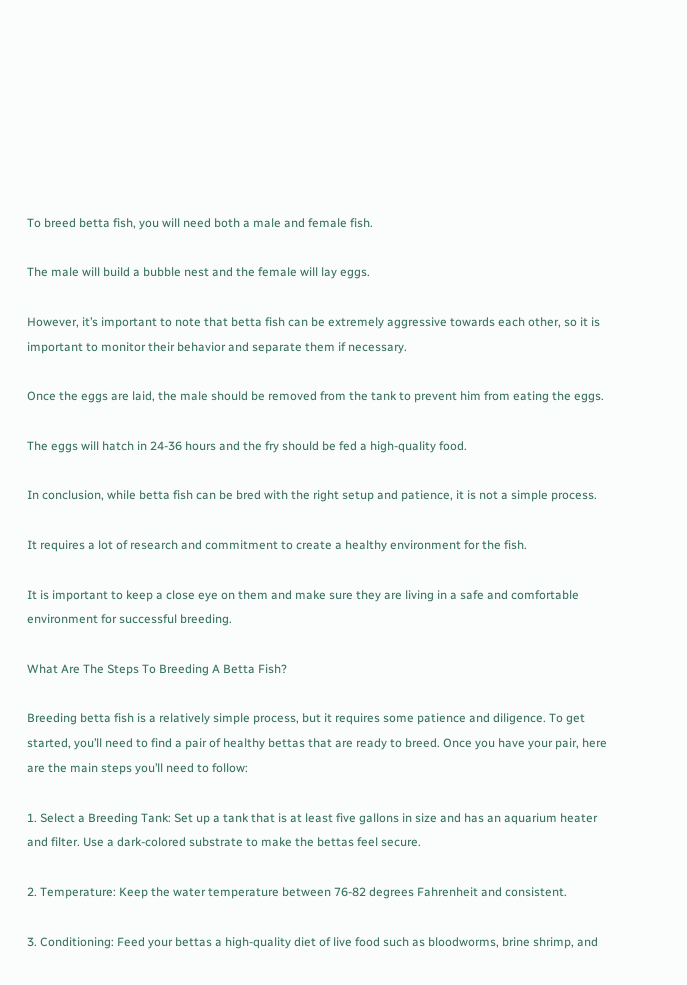To breed betta fish, you will need both a male and female fish.

The male will build a bubble nest and the female will lay eggs.

However, it’s important to note that betta fish can be extremely aggressive towards each other, so it is important to monitor their behavior and separate them if necessary.

Once the eggs are laid, the male should be removed from the tank to prevent him from eating the eggs.

The eggs will hatch in 24-36 hours and the fry should be fed a high-quality food.

In conclusion, while betta fish can be bred with the right setup and patience, it is not a simple process.

It requires a lot of research and commitment to create a healthy environment for the fish.

It is important to keep a close eye on them and make sure they are living in a safe and comfortable environment for successful breeding.

What Are The Steps To Breeding A Betta Fish?

Breeding betta fish is a relatively simple process, but it requires some patience and diligence. To get started, you’ll need to find a pair of healthy bettas that are ready to breed. Once you have your pair, here are the main steps you’ll need to follow:

1. Select a Breeding Tank: Set up a tank that is at least five gallons in size and has an aquarium heater and filter. Use a dark-colored substrate to make the bettas feel secure.

2. Temperature: Keep the water temperature between 76-82 degrees Fahrenheit and consistent.

3. Conditioning: Feed your bettas a high-quality diet of live food such as bloodworms, brine shrimp, and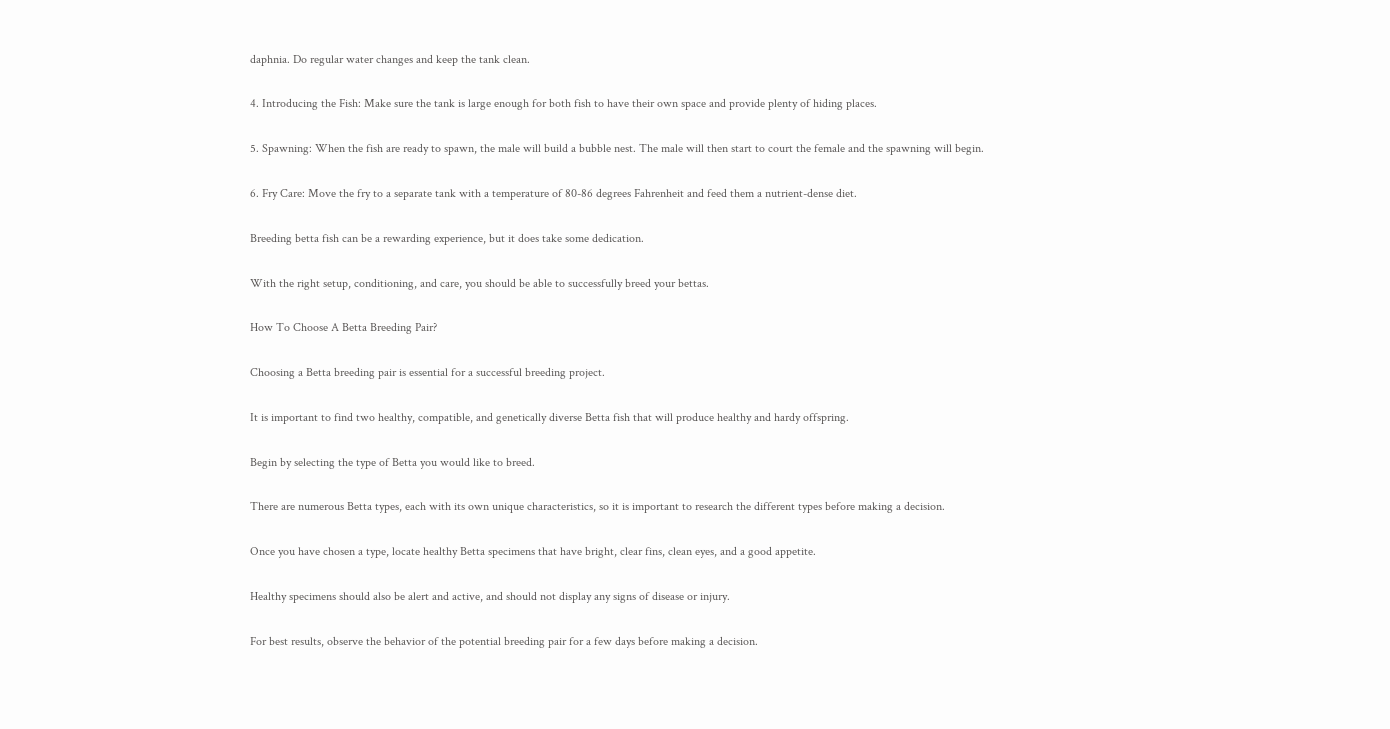daphnia. Do regular water changes and keep the tank clean.

4. Introducing the Fish: Make sure the tank is large enough for both fish to have their own space and provide plenty of hiding places.

5. Spawning: When the fish are ready to spawn, the male will build a bubble nest. The male will then start to court the female and the spawning will begin.

6. Fry Care: Move the fry to a separate tank with a temperature of 80-86 degrees Fahrenheit and feed them a nutrient-dense diet.

Breeding betta fish can be a rewarding experience, but it does take some dedication.

With the right setup, conditioning, and care, you should be able to successfully breed your bettas.

How To Choose A Betta Breeding Pair?

Choosing a Betta breeding pair is essential for a successful breeding project.

It is important to find two healthy, compatible, and genetically diverse Betta fish that will produce healthy and hardy offspring.

Begin by selecting the type of Betta you would like to breed.

There are numerous Betta types, each with its own unique characteristics, so it is important to research the different types before making a decision.

Once you have chosen a type, locate healthy Betta specimens that have bright, clear fins, clean eyes, and a good appetite.

Healthy specimens should also be alert and active, and should not display any signs of disease or injury.

For best results, observe the behavior of the potential breeding pair for a few days before making a decision.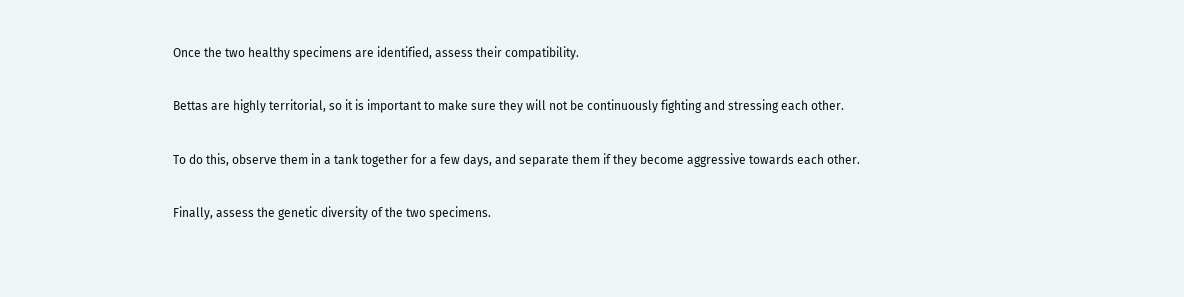Once the two healthy specimens are identified, assess their compatibility.

Bettas are highly territorial, so it is important to make sure they will not be continuously fighting and stressing each other.

To do this, observe them in a tank together for a few days, and separate them if they become aggressive towards each other.

Finally, assess the genetic diversity of the two specimens.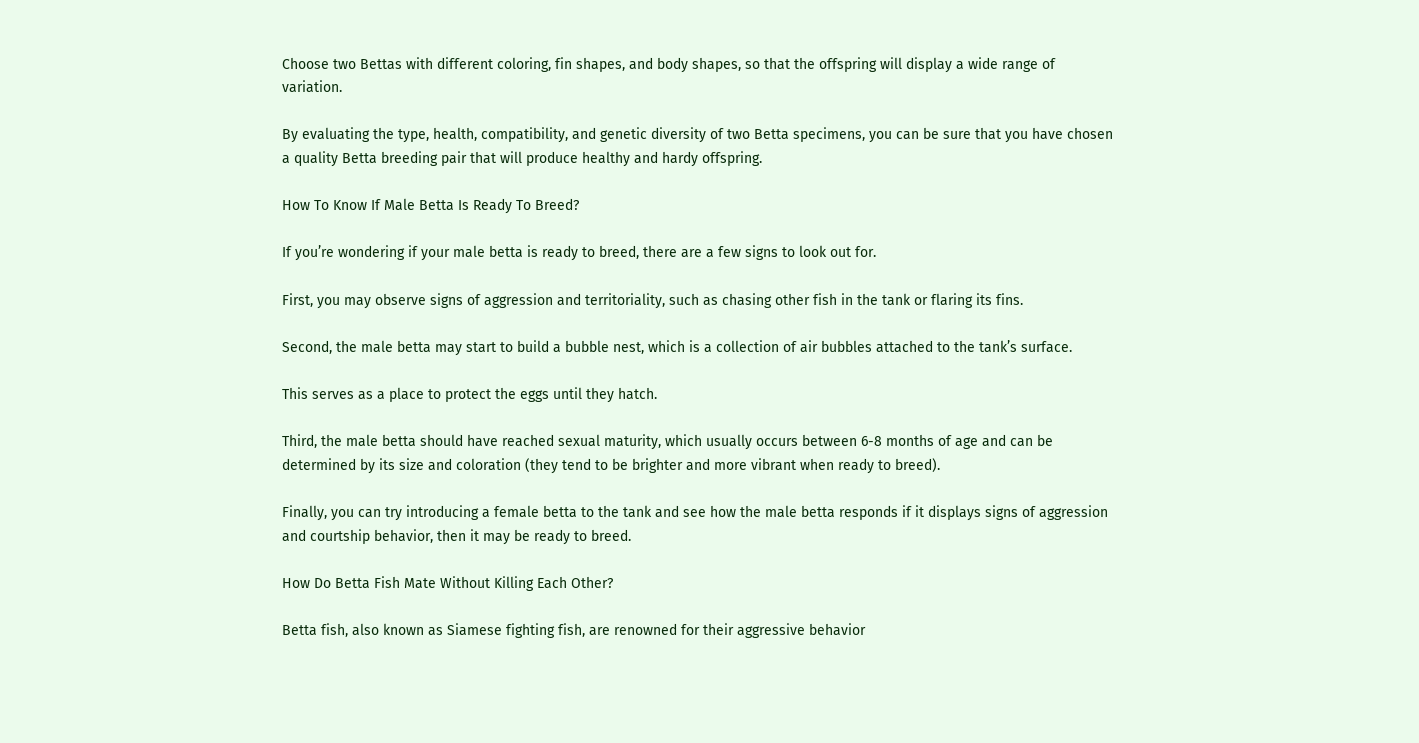Choose two Bettas with different coloring, fin shapes, and body shapes, so that the offspring will display a wide range of variation.

By evaluating the type, health, compatibility, and genetic diversity of two Betta specimens, you can be sure that you have chosen a quality Betta breeding pair that will produce healthy and hardy offspring.

How To Know If Male Betta Is Ready To Breed?

If you’re wondering if your male betta is ready to breed, there are a few signs to look out for.

First, you may observe signs of aggression and territoriality, such as chasing other fish in the tank or flaring its fins.

Second, the male betta may start to build a bubble nest, which is a collection of air bubbles attached to the tank’s surface.

This serves as a place to protect the eggs until they hatch.

Third, the male betta should have reached sexual maturity, which usually occurs between 6-8 months of age and can be determined by its size and coloration (they tend to be brighter and more vibrant when ready to breed).

Finally, you can try introducing a female betta to the tank and see how the male betta responds if it displays signs of aggression and courtship behavior, then it may be ready to breed.

How Do Betta Fish Mate Without Killing Each Other?

Betta fish, also known as Siamese fighting fish, are renowned for their aggressive behavior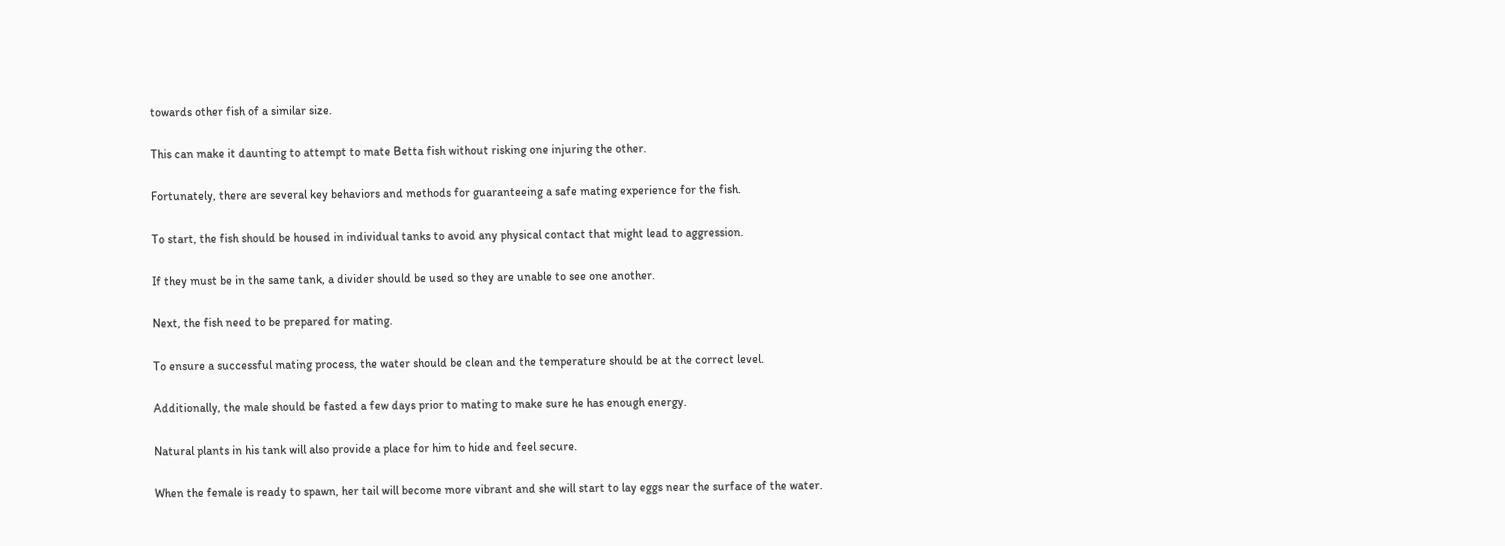towards other fish of a similar size.

This can make it daunting to attempt to mate Betta fish without risking one injuring the other.

Fortunately, there are several key behaviors and methods for guaranteeing a safe mating experience for the fish.

To start, the fish should be housed in individual tanks to avoid any physical contact that might lead to aggression.

If they must be in the same tank, a divider should be used so they are unable to see one another.

Next, the fish need to be prepared for mating.

To ensure a successful mating process, the water should be clean and the temperature should be at the correct level.

Additionally, the male should be fasted a few days prior to mating to make sure he has enough energy.

Natural plants in his tank will also provide a place for him to hide and feel secure.

When the female is ready to spawn, her tail will become more vibrant and she will start to lay eggs near the surface of the water.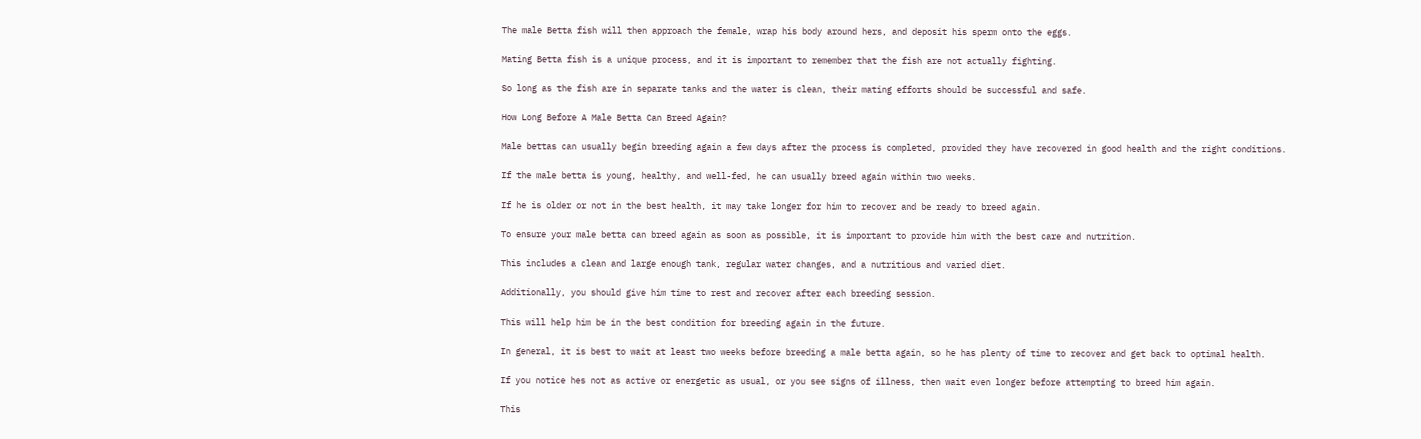The male Betta fish will then approach the female, wrap his body around hers, and deposit his sperm onto the eggs.

Mating Betta fish is a unique process, and it is important to remember that the fish are not actually fighting.

So long as the fish are in separate tanks and the water is clean, their mating efforts should be successful and safe.

How Long Before A Male Betta Can Breed Again?

Male bettas can usually begin breeding again a few days after the process is completed, provided they have recovered in good health and the right conditions.

If the male betta is young, healthy, and well-fed, he can usually breed again within two weeks.

If he is older or not in the best health, it may take longer for him to recover and be ready to breed again.

To ensure your male betta can breed again as soon as possible, it is important to provide him with the best care and nutrition.

This includes a clean and large enough tank, regular water changes, and a nutritious and varied diet.

Additionally, you should give him time to rest and recover after each breeding session.

This will help him be in the best condition for breeding again in the future.

In general, it is best to wait at least two weeks before breeding a male betta again, so he has plenty of time to recover and get back to optimal health.

If you notice hes not as active or energetic as usual, or you see signs of illness, then wait even longer before attempting to breed him again.

This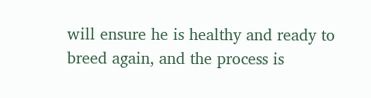will ensure he is healthy and ready to breed again, and the process is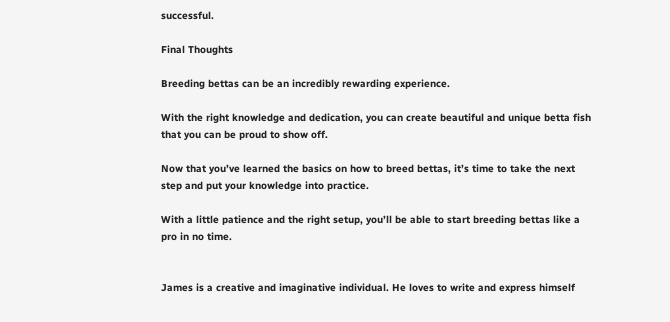successful.

Final Thoughts

Breeding bettas can be an incredibly rewarding experience.

With the right knowledge and dedication, you can create beautiful and unique betta fish that you can be proud to show off.

Now that you’ve learned the basics on how to breed bettas, it’s time to take the next step and put your knowledge into practice.

With a little patience and the right setup, you’ll be able to start breeding bettas like a pro in no time.


James is a creative and imaginative individual. He loves to write and express himself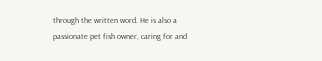through the written word. He is also a passionate pet fish owner, caring for and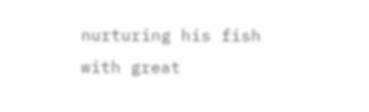nurturing his fish with great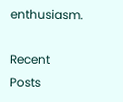enthusiasm.

Recent Posts